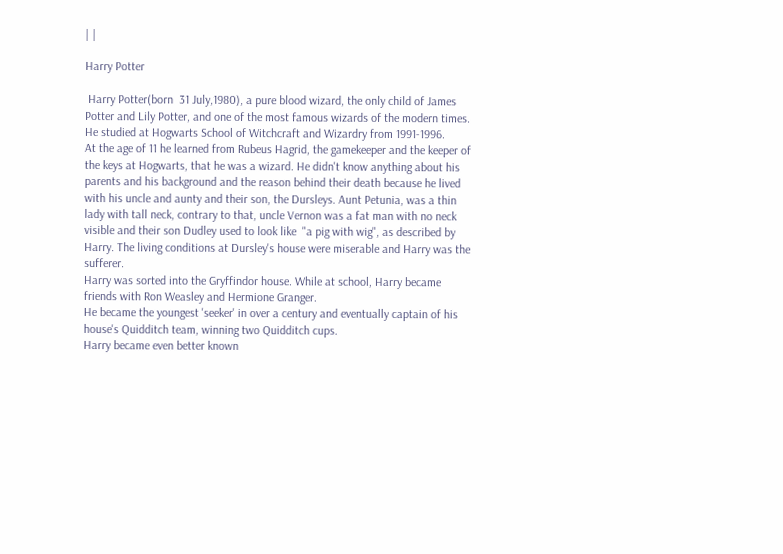| |

Harry Potter

 Harry Potter(born  31 July,1980), a pure blood wizard, the only child of James Potter and Lily Potter, and one of the most famous wizards of the modern times. He studied at Hogwarts School of Witchcraft and Wizardry from 1991-1996.
At the age of 11 he learned from Rubeus Hagrid, the gamekeeper and the keeper of the keys at Hogwarts, that he was a wizard. He didn't know anything about his parents and his background and the reason behind their death because he lived with his uncle and aunty and their son, the Dursleys. Aunt Petunia, was a thin lady with tall neck, contrary to that, uncle Vernon was a fat man with no neck visible and their son Dudley used to look like  "a pig with wig", as described by Harry. The living conditions at Dursley's house were miserable and Harry was the sufferer.
Harry was sorted into the Gryffindor house. While at school, Harry became friends with Ron Weasley and Hermione Granger.
He became the youngest 'seeker' in over a century and eventually captain of his house's Quidditch team, winning two Quidditch cups.
Harry became even better known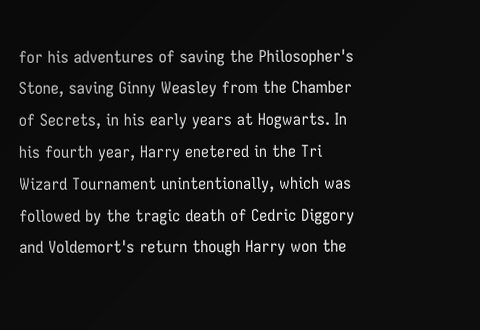for his adventures of saving the Philosopher's Stone, saving Ginny Weasley from the Chamber of Secrets, in his early years at Hogwarts. In his fourth year, Harry enetered in the Tri Wizard Tournament unintentionally, which was followed by the tragic death of Cedric Diggory and Voldemort's return though Harry won the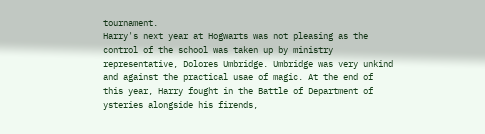tournament.
Harry's next year at Hogwarts was not pleasing as the control of the school was taken up by ministry representative, Dolores Umbridge. Umbridge was very unkind and against the practical usae of magic. At the end of this year, Harry fought in the Battle of Department of ysteries alongside his firends,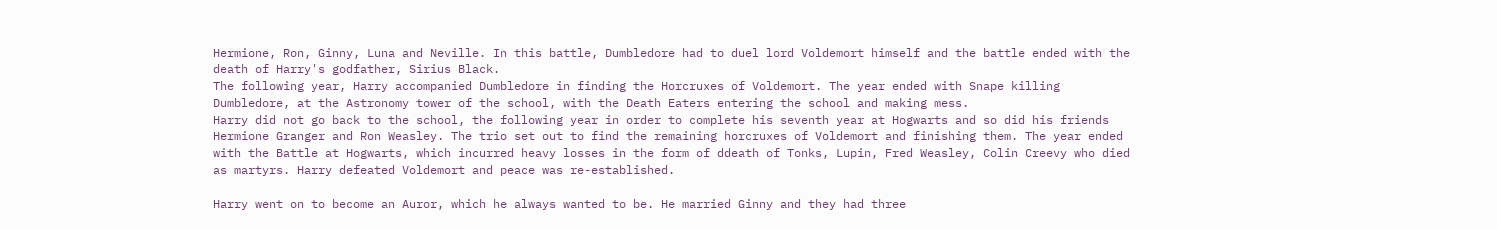Hermione, Ron, Ginny, Luna and Neville. In this battle, Dumbledore had to duel lord Voldemort himself and the battle ended with the death of Harry's godfather, Sirius Black.
The following year, Harry accompanied Dumbledore in finding the Horcruxes of Voldemort. The year ended with Snape killing Dumbledore, at the Astronomy tower of the school, with the Death Eaters entering the school and making mess.
Harry did not go back to the school, the following year in order to complete his seventh year at Hogwarts and so did his friends Hermione Granger and Ron Weasley. The trio set out to find the remaining horcruxes of Voldemort and finishing them. The year ended with the Battle at Hogwarts, which incurred heavy losses in the form of ddeath of Tonks, Lupin, Fred Weasley, Colin Creevy who died as martyrs. Harry defeated Voldemort and peace was re-established.

Harry went on to become an Auror, which he always wanted to be. He married Ginny and they had three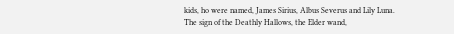kids, ho were named, James Sirius, Albus Severus and Lily Luna.
The sign of the Deathly Hallows, the Elder wand,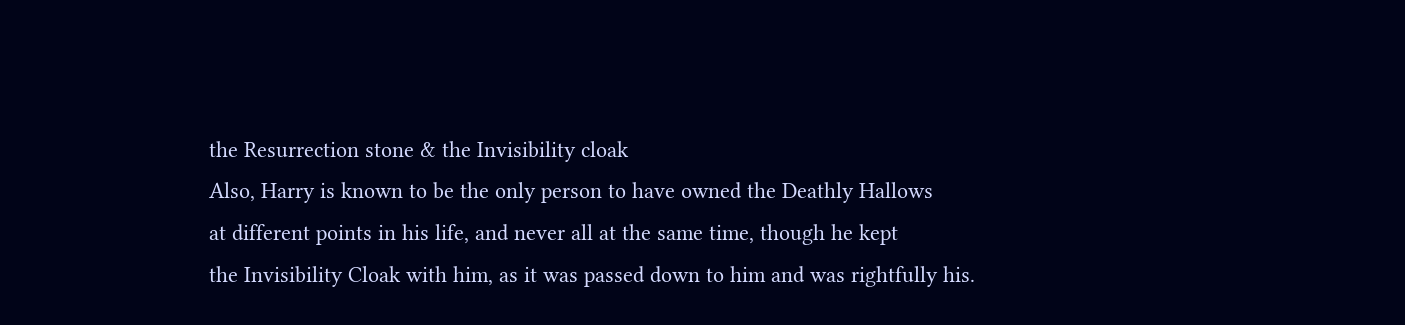the Resurrection stone & the Invisibility cloak
Also, Harry is known to be the only person to have owned the Deathly Hallows
at different points in his life, and never all at the same time, though he kept
the Invisibility Cloak with him, as it was passed down to him and was rightfully his.